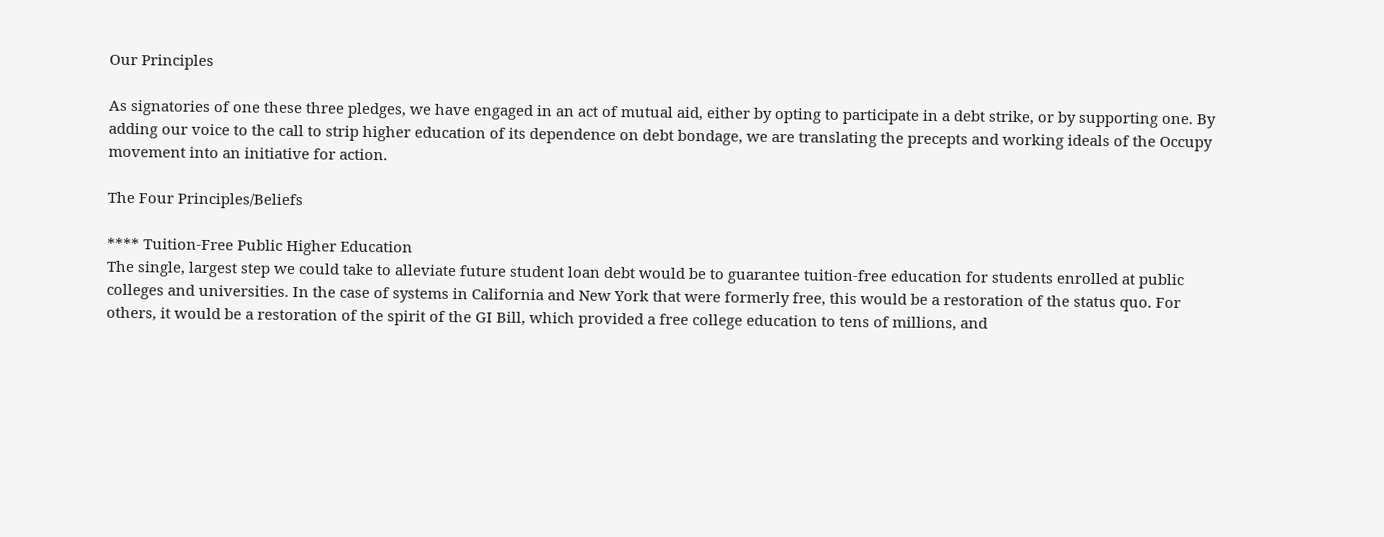Our Principles

As signatories of one these three pledges, we have engaged in an act of mutual aid, either by opting to participate in a debt strike, or by supporting one. By adding our voice to the call to strip higher education of its dependence on debt bondage, we are translating the precepts and working ideals of the Occupy movement into an initiative for action.

The Four Principles/Beliefs

**** Tuition-Free Public Higher Education
The single, largest step we could take to alleviate future student loan debt would be to guarantee tuition-free education for students enrolled at public colleges and universities. In the case of systems in California and New York that were formerly free, this would be a restoration of the status quo. For others, it would be a restoration of the spirit of the GI Bill, which provided a free college education to tens of millions, and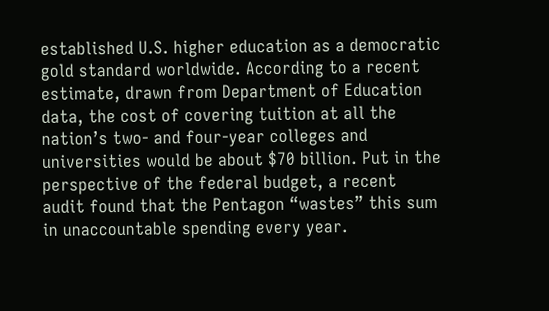established U.S. higher education as a democratic gold standard worldwide. According to a recent estimate, drawn from Department of Education data, the cost of covering tuition at all the nation’s two- and four-year colleges and universities would be about $70 billion. Put in the perspective of the federal budget, a recent audit found that the Pentagon “wastes” this sum in unaccountable spending every year.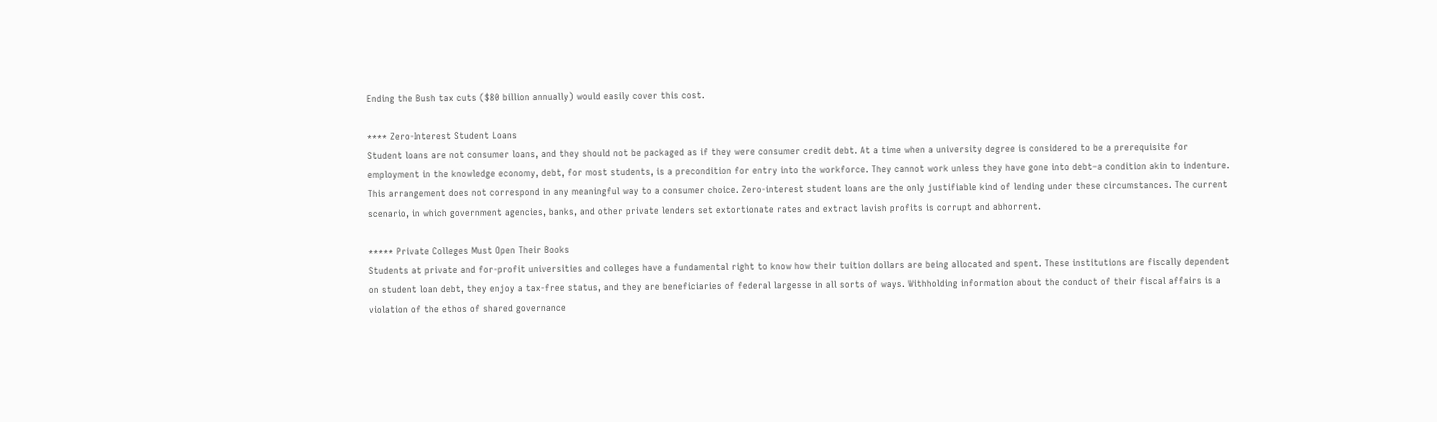Ending the Bush tax cuts ($80 billion annually) would easily cover this cost.

**** Zero-Interest Student Loans
Student loans are not consumer loans, and they should not be packaged as if they were consumer credit debt. At a time when a university degree is considered to be a prerequisite for employment in the knowledge economy, debt, for most students, is a precondition for entry into the workforce. They cannot work unless they have gone into debt–a condition akin to indenture. This arrangement does not correspond in any meaningful way to a consumer choice. Zero-interest student loans are the only justifiable kind of lending under these circumstances. The current scenario, in which government agencies, banks, and other private lenders set extortionate rates and extract lavish profits is corrupt and abhorrent.

***** Private Colleges Must Open Their Books
Students at private and for-profit universities and colleges have a fundamental right to know how their tuition dollars are being allocated and spent. These institutions are fiscally dependent on student loan debt, they enjoy a tax-free status, and they are beneficiaries of federal largesse in all sorts of ways. Withholding information about the conduct of their fiscal affairs is a violation of the ethos of shared governance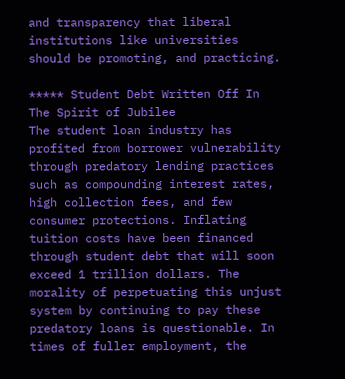and transparency that liberal institutions like universities should be promoting, and practicing.

***** Student Debt Written Off In The Spirit of Jubilee
The student loan industry has profited from borrower vulnerability through predatory lending practices such as compounding interest rates, high collection fees, and few consumer protections. Inflating tuition costs have been financed through student debt that will soon exceed 1 trillion dollars. The morality of perpetuating this unjust system by continuing to pay these predatory loans is questionable. In times of fuller employment, the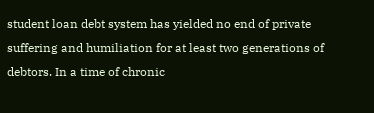student loan debt system has yielded no end of private suffering and humiliation for at least two generations of debtors. In a time of chronic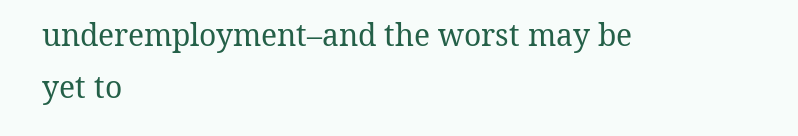underemployment–and the worst may be yet to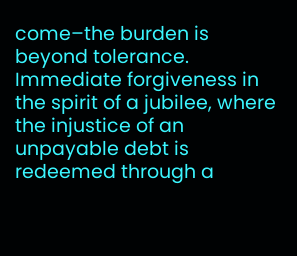come–the burden is beyond tolerance. Immediate forgiveness in the spirit of a jubilee, where the injustice of an unpayable debt is redeemed through a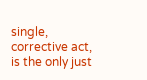single, corrective act, is the only just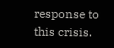response to this crisis.